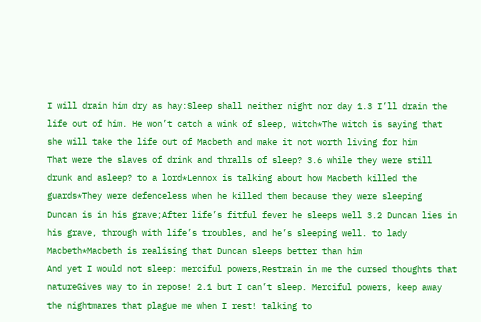I will drain him dry as hay:Sleep shall neither night nor day 1.3 I’ll drain the life out of him. He won’t catch a wink of sleep, witch*The witch is saying that she will take the life out of Macbeth and make it not worth living for him
That were the slaves of drink and thralls of sleep? 3.6 while they were still drunk and asleep? to a lord*Lennox is talking about how Macbeth killed the guards*They were defenceless when he killed them because they were sleeping
Duncan is in his grave;After life’s fitful fever he sleeps well 3.2 Duncan lies in his grave, through with life’s troubles, and he’s sleeping well. to lady Macbeth*Macbeth is realising that Duncan sleeps better than him
And yet I would not sleep: merciful powers,Restrain in me the cursed thoughts that natureGives way to in repose! 2.1 but I can’t sleep. Merciful powers, keep away the nightmares that plague me when I rest! talking to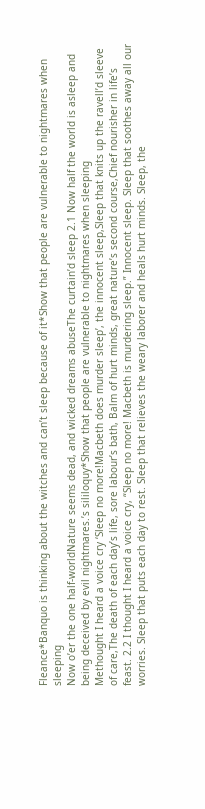Fleance*Banquo is thinking about the witches and can’t sleep because of it*Show that people are vulnerable to nightmares when sleeping
Now o’er the one half-worldNature seems dead, and wicked dreams abuseThe curtain’d sleep 2.1 Now half the world is asleep and being deceived by evil nightmares.’s sililoquy*Show that people are vulnerable to nightmares when sleeping
Methought I heard a voice cry ‘Sleep no more!Macbeth does murder sleep’, the innocent sleep,Sleep that knits up the ravell’d sleeve of care,The death of each day’s life, sore labour’s bath, Balm of hurt minds, great nature’s second course,Chief nourisher in life’s feast. 2.2 I thought I heard a voice cry, “Sleep no more! Macbeth is murdering sleep.” Innocent sleep. Sleep that soothes away all our worries. Sleep that puts each day to rest. Sleep that relieves the weary laborer and heals hurt minds. Sleep, the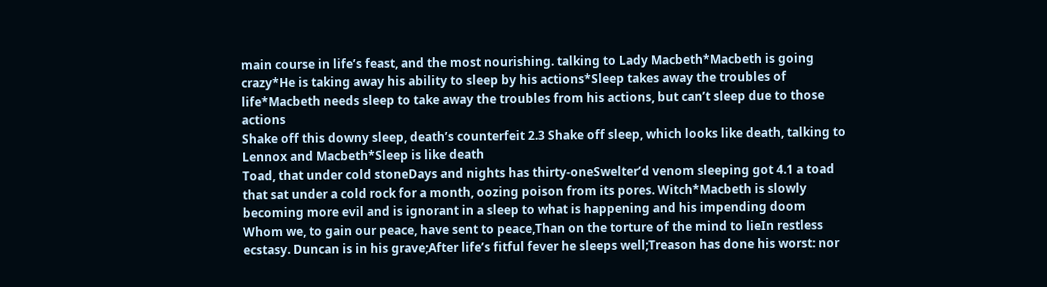main course in life’s feast, and the most nourishing. talking to Lady Macbeth*Macbeth is going crazy*He is taking away his ability to sleep by his actions*Sleep takes away the troubles of life*Macbeth needs sleep to take away the troubles from his actions, but can’t sleep due to those actions
Shake off this downy sleep, death’s counterfeit 2.3 Shake off sleep, which looks like death, talking to Lennox and Macbeth*Sleep is like death
Toad, that under cold stoneDays and nights has thirty-oneSwelter’d venom sleeping got 4.1 a toad that sat under a cold rock for a month, oozing poison from its pores. Witch*Macbeth is slowly becoming more evil and is ignorant in a sleep to what is happening and his impending doom
Whom we, to gain our peace, have sent to peace,Than on the torture of the mind to lieIn restless ecstasy. Duncan is in his grave;After life’s fitful fever he sleeps well;Treason has done his worst: nor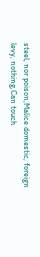steel, nor poison,Malice domestic, foreign levy, nothing,Can touch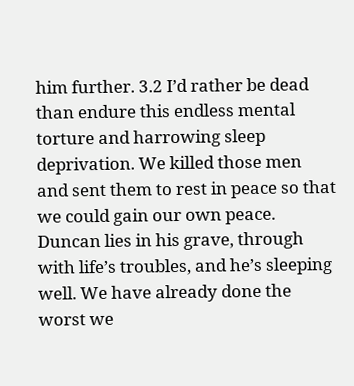him further. 3.2 I’d rather be dead than endure this endless mental torture and harrowing sleep deprivation. We killed those men and sent them to rest in peace so that we could gain our own peace. Duncan lies in his grave, through with life’s troubles, and he’s sleeping well. We have already done the worst we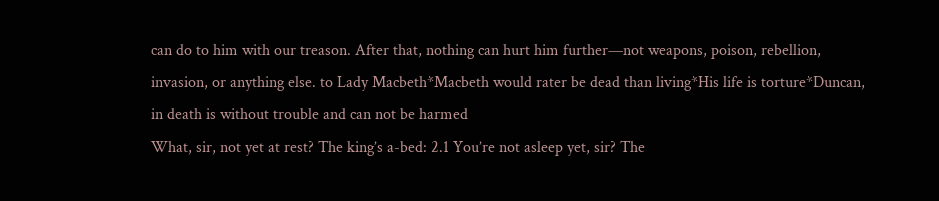can do to him with our treason. After that, nothing can hurt him further—not weapons, poison, rebellion, invasion, or anything else. to Lady Macbeth*Macbeth would rater be dead than living*His life is torture*Duncan, in death is without trouble and can not be harmed
What, sir, not yet at rest? The king’s a-bed: 2.1 You’re not asleep yet, sir? The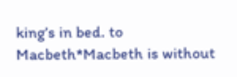king’s in bed. to Macbeth*Macbeth is without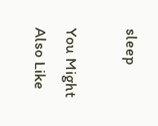sleep

You Might Also Like